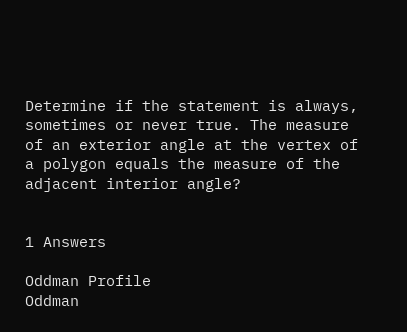Determine if the statement is always, sometimes or never true. The measure of an exterior angle at the vertex of a polygon equals the measure of the adjacent interior angle?


1 Answers

Oddman Profile
Oddman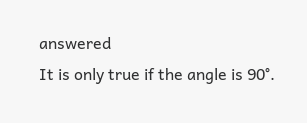answered
It is only true if the angle is 90°.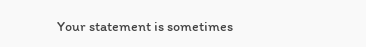Your statement is sometimes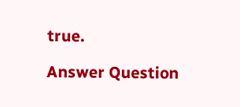true.

Answer Question